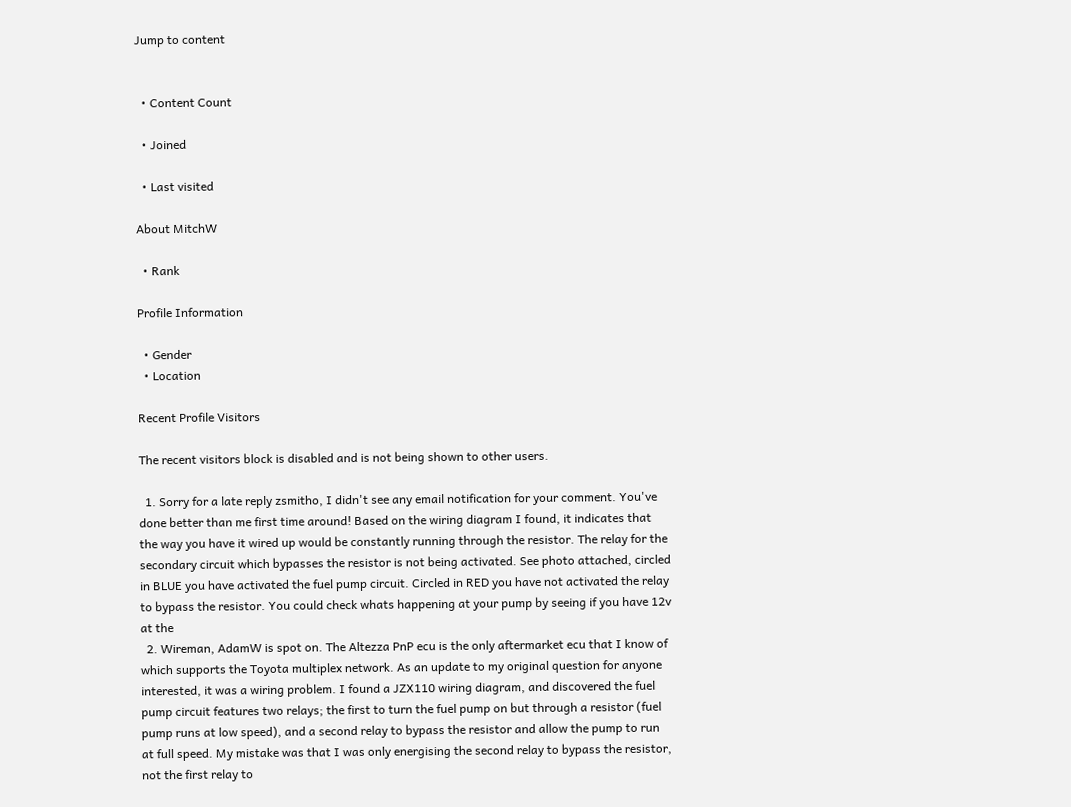Jump to content


  • Content Count

  • Joined

  • Last visited

About MitchW

  • Rank

Profile Information

  • Gender
  • Location

Recent Profile Visitors

The recent visitors block is disabled and is not being shown to other users.

  1. Sorry for a late reply zsmitho, I didn't see any email notification for your comment. You've done better than me first time around! Based on the wiring diagram I found, it indicates that the way you have it wired up would be constantly running through the resistor. The relay for the secondary circuit which bypasses the resistor is not being activated. See photo attached, circled in BLUE you have activated the fuel pump circuit. Circled in RED you have not activated the relay to bypass the resistor. You could check whats happening at your pump by seeing if you have 12v at the
  2. Wireman, AdamW is spot on. The Altezza PnP ecu is the only aftermarket ecu that I know of which supports the Toyota multiplex network. As an update to my original question for anyone interested, it was a wiring problem. I found a JZX110 wiring diagram, and discovered the fuel pump circuit features two relays; the first to turn the fuel pump on but through a resistor (fuel pump runs at low speed), and a second relay to bypass the resistor and allow the pump to run at full speed. My mistake was that I was only energising the second relay to bypass the resistor, not the first relay to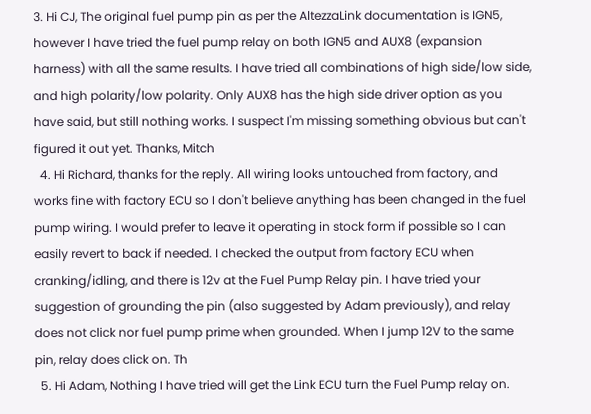3. Hi CJ, The original fuel pump pin as per the AltezzaLink documentation is IGN5, however I have tried the fuel pump relay on both IGN5 and AUX8 (expansion harness) with all the same results. I have tried all combinations of high side/low side, and high polarity/low polarity. Only AUX8 has the high side driver option as you have said, but still nothing works. I suspect I'm missing something obvious but can't figured it out yet. Thanks, Mitch
  4. Hi Richard, thanks for the reply. All wiring looks untouched from factory, and works fine with factory ECU so I don't believe anything has been changed in the fuel pump wiring. I would prefer to leave it operating in stock form if possible so I can easily revert to back if needed. I checked the output from factory ECU when cranking/idling, and there is 12v at the Fuel Pump Relay pin. I have tried your suggestion of grounding the pin (also suggested by Adam previously), and relay does not click nor fuel pump prime when grounded. When I jump 12V to the same pin, relay does click on. Th
  5. Hi Adam, Nothing I have tried will get the Link ECU turn the Fuel Pump relay on.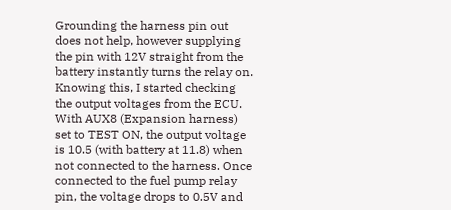Grounding the harness pin out does not help, however supplying the pin with 12V straight from the battery instantly turns the relay on. Knowing this, I started checking the output voltages from the ECU. With AUX8 (Expansion harness) set to TEST ON, the output voltage is 10.5 (with battery at 11.8) when not connected to the harness. Once connected to the fuel pump relay pin, the voltage drops to 0.5V and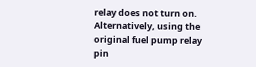relay does not turn on. Alternatively, using the original fuel pump relay pin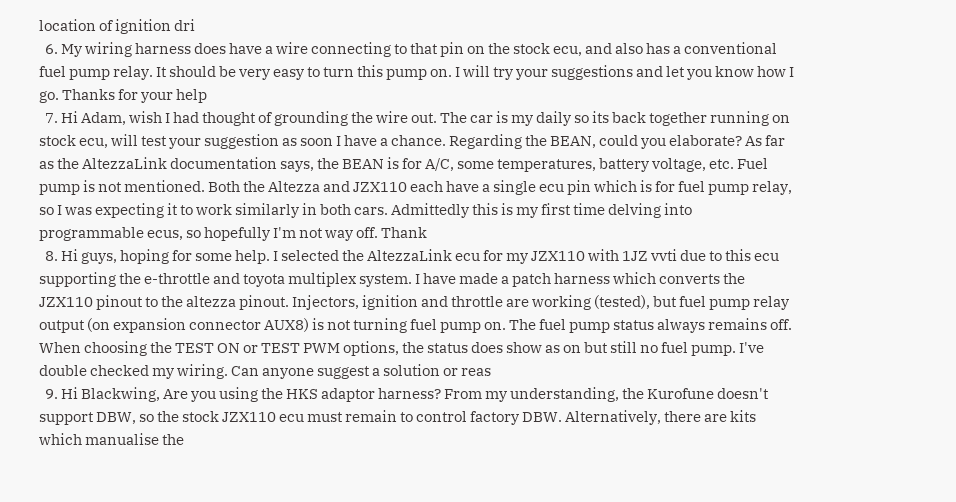location of ignition dri
  6. My wiring harness does have a wire connecting to that pin on the stock ecu, and also has a conventional fuel pump relay. It should be very easy to turn this pump on. I will try your suggestions and let you know how I go. Thanks for your help
  7. Hi Adam, wish I had thought of grounding the wire out. The car is my daily so its back together running on stock ecu, will test your suggestion as soon I have a chance. Regarding the BEAN, could you elaborate? As far as the AltezzaLink documentation says, the BEAN is for A/C, some temperatures, battery voltage, etc. Fuel pump is not mentioned. Both the Altezza and JZX110 each have a single ecu pin which is for fuel pump relay, so I was expecting it to work similarly in both cars. Admittedly this is my first time delving into programmable ecus, so hopefully I'm not way off. Thank
  8. Hi guys, hoping for some help. I selected the AltezzaLink ecu for my JZX110 with 1JZ vvti due to this ecu supporting the e-throttle and toyota multiplex system. I have made a patch harness which converts the JZX110 pinout to the altezza pinout. Injectors, ignition and throttle are working (tested), but fuel pump relay output (on expansion connector AUX8) is not turning fuel pump on. The fuel pump status always remains off. When choosing the TEST ON or TEST PWM options, the status does show as on but still no fuel pump. I've double checked my wiring. Can anyone suggest a solution or reas
  9. Hi Blackwing, Are you using the HKS adaptor harness? From my understanding, the Kurofune doesn't support DBW, so the stock JZX110 ecu must remain to control factory DBW. Alternatively, there are kits which manualise the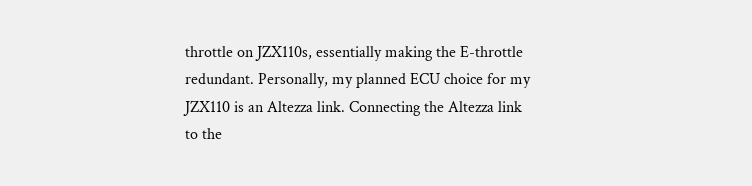throttle on JZX110s, essentially making the E-throttle redundant. Personally, my planned ECU choice for my JZX110 is an Altezza link. Connecting the Altezza link to the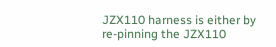JZX110 harness is either by re-pinning the JZX110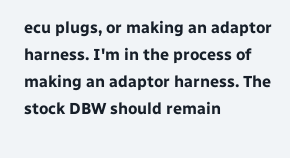ecu plugs, or making an adaptor harness. I'm in the process of making an adaptor harness. The stock DBW should remain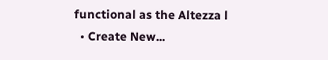functional as the Altezza l
  • Create New...